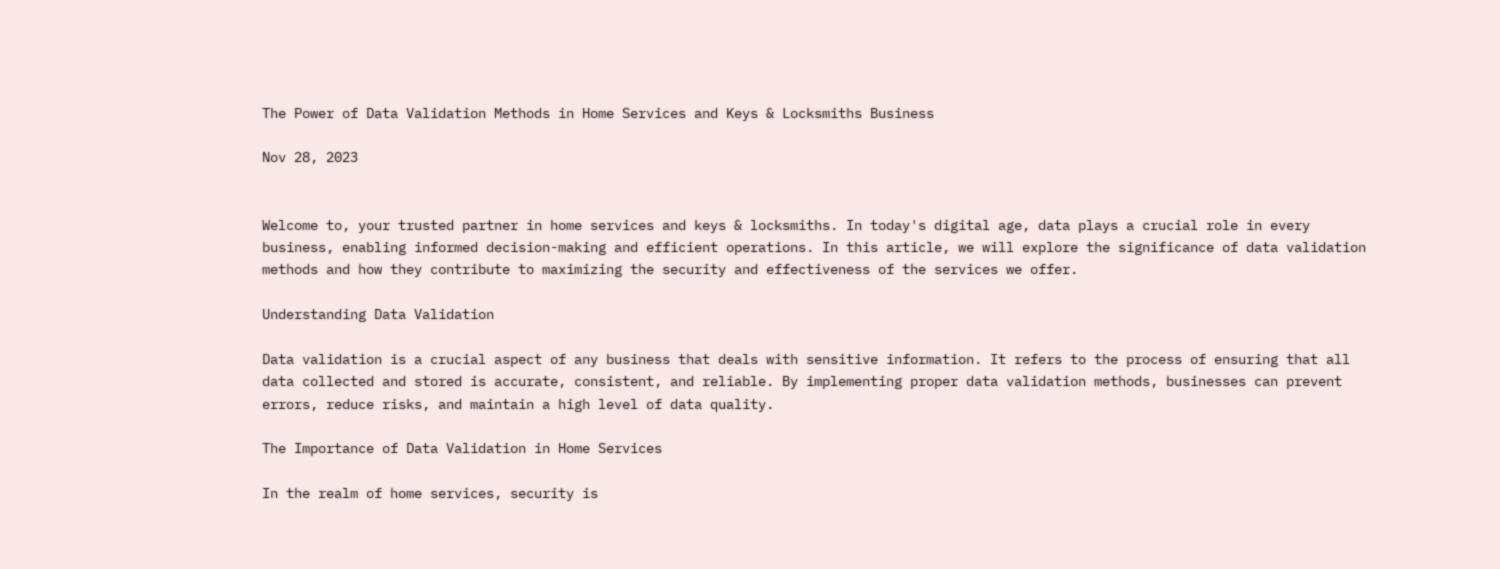The Power of Data Validation Methods in Home Services and Keys & Locksmiths Business

Nov 28, 2023


Welcome to, your trusted partner in home services and keys & locksmiths. In today's digital age, data plays a crucial role in every business, enabling informed decision-making and efficient operations. In this article, we will explore the significance of data validation methods and how they contribute to maximizing the security and effectiveness of the services we offer.

Understanding Data Validation

Data validation is a crucial aspect of any business that deals with sensitive information. It refers to the process of ensuring that all data collected and stored is accurate, consistent, and reliable. By implementing proper data validation methods, businesses can prevent errors, reduce risks, and maintain a high level of data quality.

The Importance of Data Validation in Home Services

In the realm of home services, security is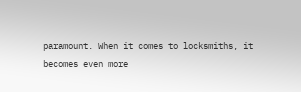paramount. When it comes to locksmiths, it becomes even more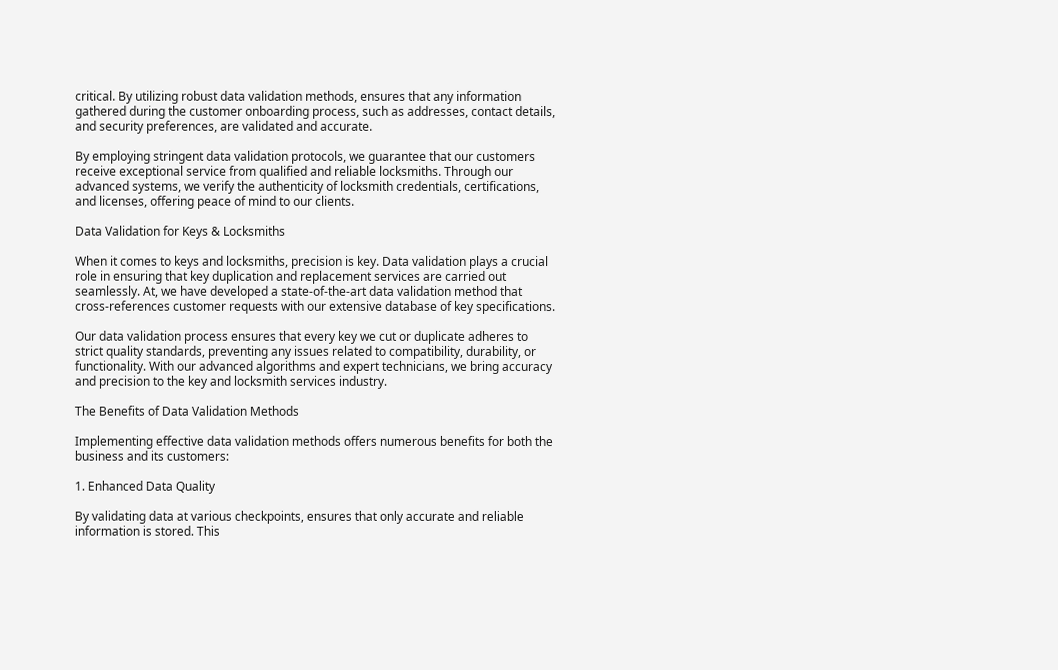critical. By utilizing robust data validation methods, ensures that any information gathered during the customer onboarding process, such as addresses, contact details, and security preferences, are validated and accurate.

By employing stringent data validation protocols, we guarantee that our customers receive exceptional service from qualified and reliable locksmiths. Through our advanced systems, we verify the authenticity of locksmith credentials, certifications, and licenses, offering peace of mind to our clients.

Data Validation for Keys & Locksmiths

When it comes to keys and locksmiths, precision is key. Data validation plays a crucial role in ensuring that key duplication and replacement services are carried out seamlessly. At, we have developed a state-of-the-art data validation method that cross-references customer requests with our extensive database of key specifications.

Our data validation process ensures that every key we cut or duplicate adheres to strict quality standards, preventing any issues related to compatibility, durability, or functionality. With our advanced algorithms and expert technicians, we bring accuracy and precision to the key and locksmith services industry.

The Benefits of Data Validation Methods

Implementing effective data validation methods offers numerous benefits for both the business and its customers:

1. Enhanced Data Quality

By validating data at various checkpoints, ensures that only accurate and reliable information is stored. This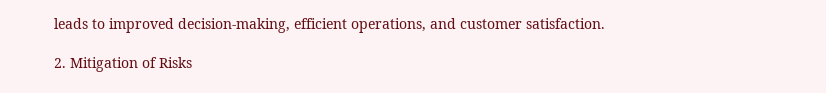leads to improved decision-making, efficient operations, and customer satisfaction.

2. Mitigation of Risks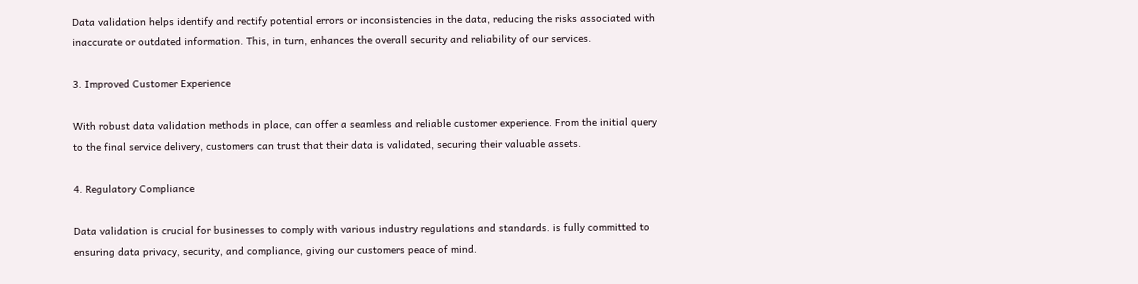Data validation helps identify and rectify potential errors or inconsistencies in the data, reducing the risks associated with inaccurate or outdated information. This, in turn, enhances the overall security and reliability of our services.

3. Improved Customer Experience

With robust data validation methods in place, can offer a seamless and reliable customer experience. From the initial query to the final service delivery, customers can trust that their data is validated, securing their valuable assets.

4. Regulatory Compliance

Data validation is crucial for businesses to comply with various industry regulations and standards. is fully committed to ensuring data privacy, security, and compliance, giving our customers peace of mind.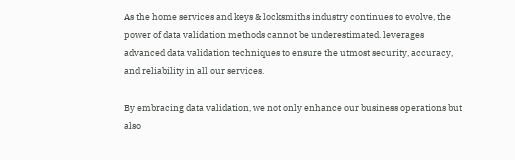As the home services and keys & locksmiths industry continues to evolve, the power of data validation methods cannot be underestimated. leverages advanced data validation techniques to ensure the utmost security, accuracy, and reliability in all our services.

By embracing data validation, we not only enhance our business operations but also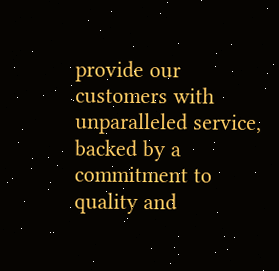provide our customers with unparalleled service, backed by a commitment to quality and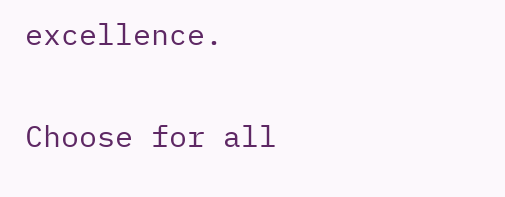excellence.

Choose for all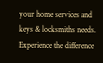your home services and keys & locksmiths needs. Experience the difference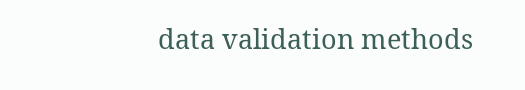data validation methods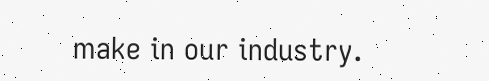make in our industry.